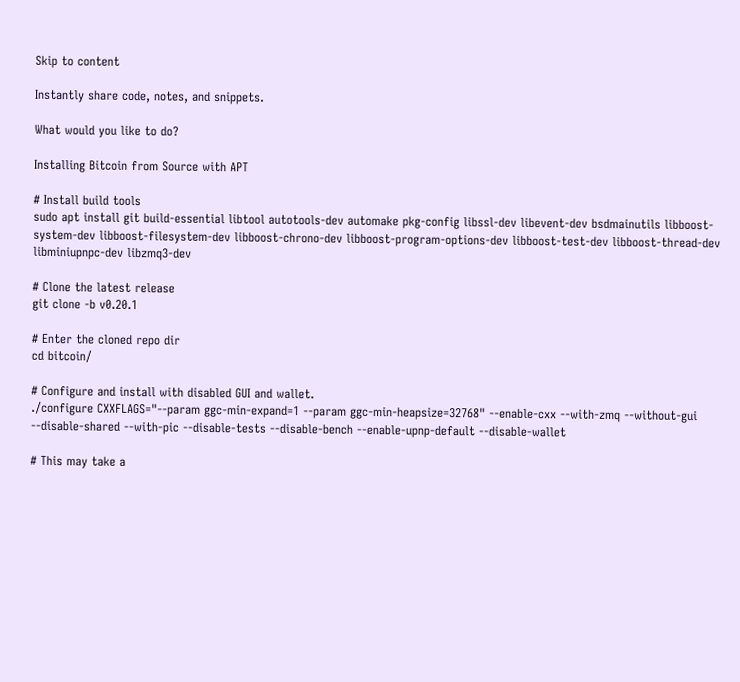Skip to content

Instantly share code, notes, and snippets.

What would you like to do?

Installing Bitcoin from Source with APT

# Install build tools
sudo apt install git build-essential libtool autotools-dev automake pkg-config libssl-dev libevent-dev bsdmainutils libboost-system-dev libboost-filesystem-dev libboost-chrono-dev libboost-program-options-dev libboost-test-dev libboost-thread-dev libminiupnpc-dev libzmq3-dev

# Clone the latest release
git clone -b v0.20.1

# Enter the cloned repo dir
cd bitcoin/

# Configure and install with disabled GUI and wallet.
./configure CXXFLAGS="--param ggc-min-expand=1 --param ggc-min-heapsize=32768" --enable-cxx --with-zmq --without-gui --disable-shared --with-pic --disable-tests --disable-bench --enable-upnp-default --disable-wallet

# This may take a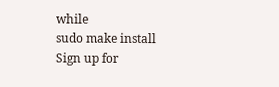while
sudo make install
Sign up for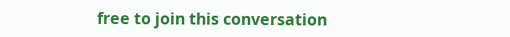free to join this conversation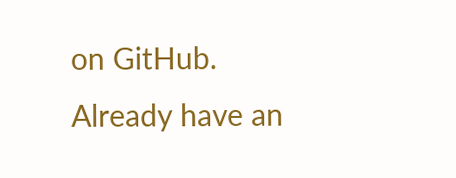on GitHub. Already have an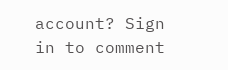account? Sign in to comment